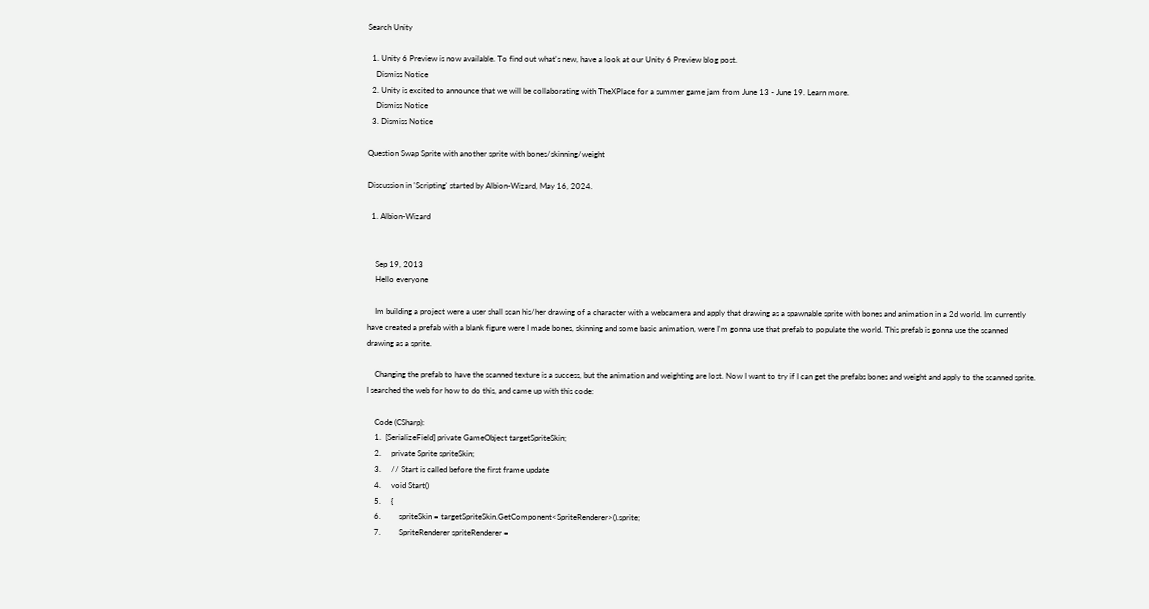Search Unity

  1. Unity 6 Preview is now available. To find out what's new, have a look at our Unity 6 Preview blog post.
    Dismiss Notice
  2. Unity is excited to announce that we will be collaborating with TheXPlace for a summer game jam from June 13 - June 19. Learn more.
    Dismiss Notice
  3. Dismiss Notice

Question Swap Sprite with another sprite with bones/skinning/weight

Discussion in 'Scripting' started by Albion-Wizard, May 16, 2024.

  1. Albion-Wizard


    Sep 19, 2013
    Hello everyone

    Im building a project were a user shall scan his/her drawing of a character with a webcamera and apply that drawing as a spawnable sprite with bones and animation in a 2d world. Im currently have created a prefab with a blank figure were I made bones, skinning and some basic animation, were I'm gonna use that prefab to populate the world. This prefab is gonna use the scanned drawing as a sprite.

    Changing the prefab to have the scanned texture is a success, but the animation and weighting are lost. Now I want to try if I can get the prefabs bones and weight and apply to the scanned sprite. I searched the web for how to do this, and came up with this code:

    Code (CSharp):
    1.  [SerializeField] private GameObject targetSpriteSkin;
    2.     private Sprite spriteSkin;
    3.     // Start is called before the first frame update
    4.     void Start()
    5.     {
    6.         spriteSkin = targetSpriteSkin.GetComponent<SpriteRenderer>().sprite;
    7.         SpriteRenderer spriteRenderer =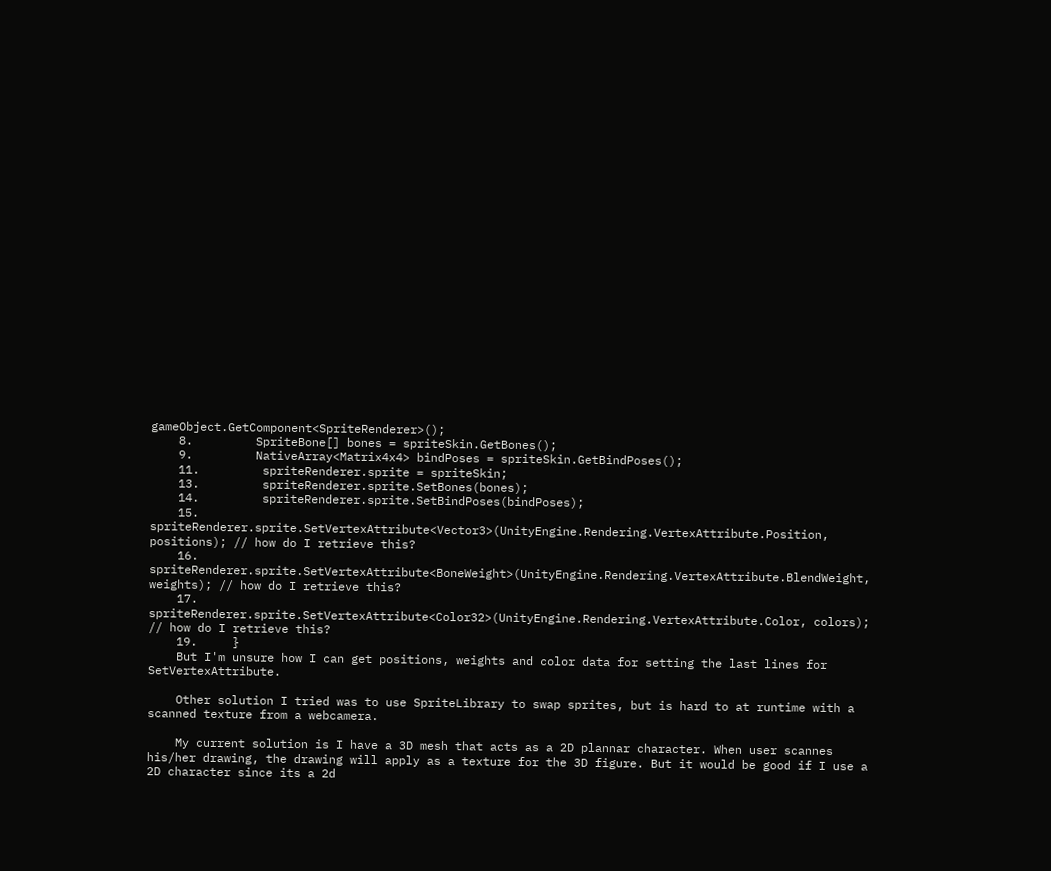gameObject.GetComponent<SpriteRenderer>();
    8.         SpriteBone[] bones = spriteSkin.GetBones();
    9.         NativeArray<Matrix4x4> bindPoses = spriteSkin.GetBindPoses();
    11.         spriteRenderer.sprite = spriteSkin;
    13.         spriteRenderer.sprite.SetBones(bones);
    14.         spriteRenderer.sprite.SetBindPoses(bindPoses);
    15.         spriteRenderer.sprite.SetVertexAttribute<Vector3>(UnityEngine.Rendering.VertexAttribute.Position, positions); // how do I retrieve this?
    16.         spriteRenderer.sprite.SetVertexAttribute<BoneWeight>(UnityEngine.Rendering.VertexAttribute.BlendWeight, weights); // how do I retrieve this?
    17.         spriteRenderer.sprite.SetVertexAttribute<Color32>(UnityEngine.Rendering.VertexAttribute.Color, colors); // how do I retrieve this?
    19.     }
    But I'm unsure how I can get positions, weights and color data for setting the last lines for SetVertexAttribute.

    Other solution I tried was to use SpriteLibrary to swap sprites, but is hard to at runtime with a scanned texture from a webcamera.

    My current solution is I have a 3D mesh that acts as a 2D plannar character. When user scannes his/her drawing, the drawing will apply as a texture for the 3D figure. But it would be good if I use a 2D character since its a 2d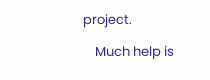project.

    Much help is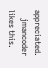appreciated.
    jmancoder likes this.